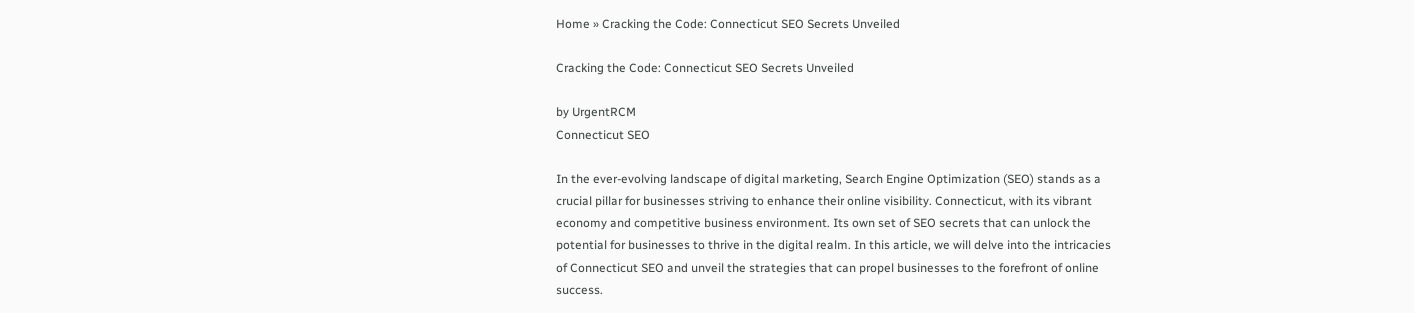Home » Cracking the Code: Connecticut SEO Secrets Unveiled

Cracking the Code: Connecticut SEO Secrets Unveiled

by UrgentRCM
Connecticut SEO

In the ever-evolving landscape of digital marketing, Search Engine Optimization (SEO) stands as a crucial pillar for businesses striving to enhance their online visibility. Connecticut, with its vibrant economy and competitive business environment. Its own set of SEO secrets that can unlock the potential for businesses to thrive in the digital realm. In this article, we will delve into the intricacies of Connecticut SEO and unveil the strategies that can propel businesses to the forefront of online success.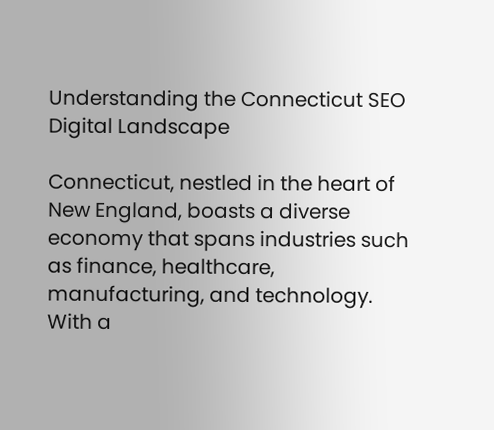Understanding the Connecticut SEO Digital Landscape

Connecticut, nestled in the heart of New England, boasts a diverse economy that spans industries such as finance, healthcare, manufacturing, and technology. With a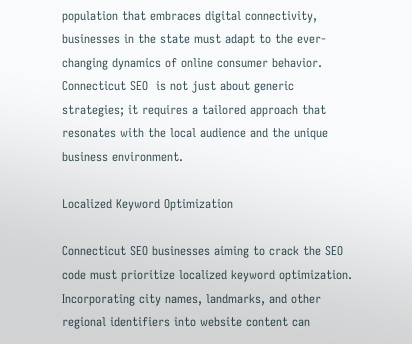population that embraces digital connectivity, businesses in the state must adapt to the ever-changing dynamics of online consumer behavior. Connecticut SEO  is not just about generic strategies; it requires a tailored approach that resonates with the local audience and the unique business environment.

Localized Keyword Optimization

Connecticut SEO businesses aiming to crack the SEO code must prioritize localized keyword optimization. Incorporating city names, landmarks, and other regional identifiers into website content can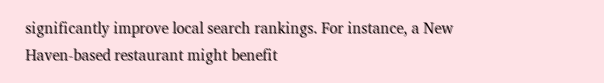significantly improve local search rankings. For instance, a New Haven-based restaurant might benefit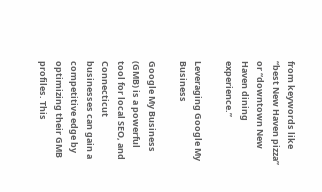from keywords like “best New Haven pizza” or “downtown New Haven dining experience.”

Leveraging Google My Business

Google My Business (GMB) is a powerful tool for local SEO, and Connecticut businesses can gain a competitive edge by optimizing their GMB profiles. This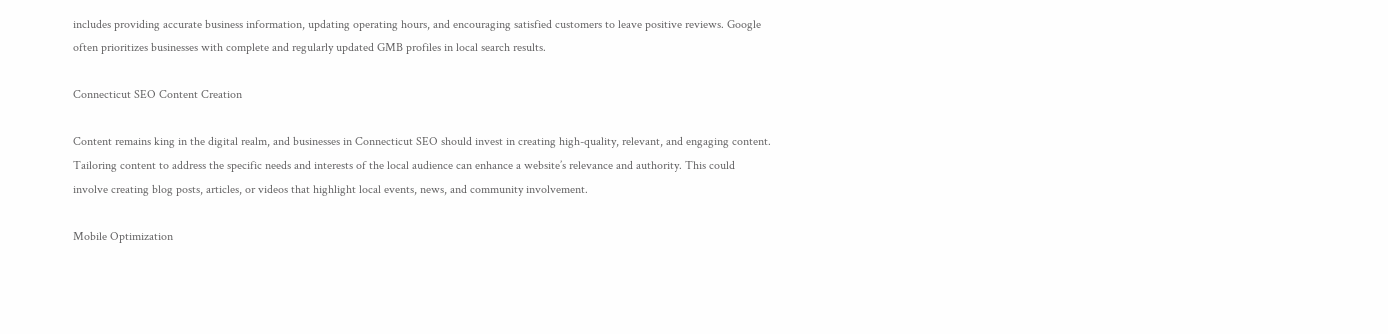includes providing accurate business information, updating operating hours, and encouraging satisfied customers to leave positive reviews. Google often prioritizes businesses with complete and regularly updated GMB profiles in local search results.

Connecticut SEO Content Creation

Content remains king in the digital realm, and businesses in Connecticut SEO should invest in creating high-quality, relevant, and engaging content. Tailoring content to address the specific needs and interests of the local audience can enhance a website’s relevance and authority. This could involve creating blog posts, articles, or videos that highlight local events, news, and community involvement.

Mobile Optimization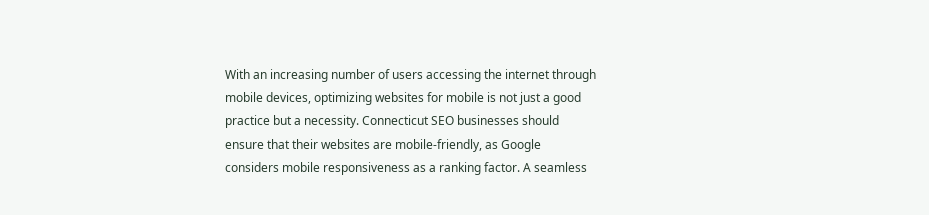With an increasing number of users accessing the internet through mobile devices, optimizing websites for mobile is not just a good practice but a necessity. Connecticut SEO businesses should ensure that their websites are mobile-friendly, as Google considers mobile responsiveness as a ranking factor. A seamless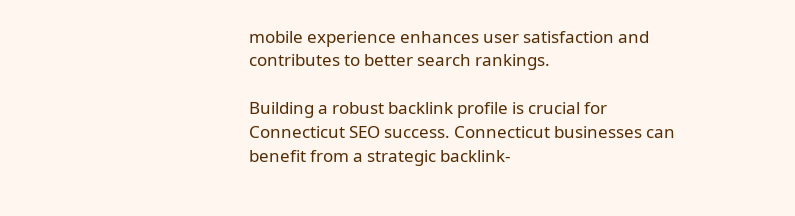mobile experience enhances user satisfaction and contributes to better search rankings.

Building a robust backlink profile is crucial for Connecticut SEO success. Connecticut businesses can benefit from a strategic backlink-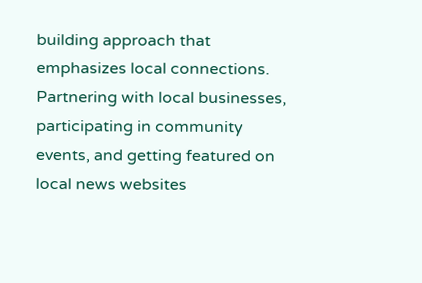building approach that emphasizes local connections. Partnering with local businesses, participating in community events, and getting featured on local news websites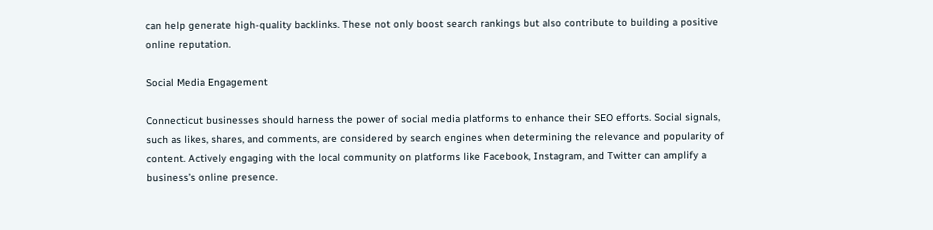can help generate high-quality backlinks. These not only boost search rankings but also contribute to building a positive online reputation.

Social Media Engagement

Connecticut businesses should harness the power of social media platforms to enhance their SEO efforts. Social signals, such as likes, shares, and comments, are considered by search engines when determining the relevance and popularity of content. Actively engaging with the local community on platforms like Facebook, Instagram, and Twitter can amplify a business’s online presence.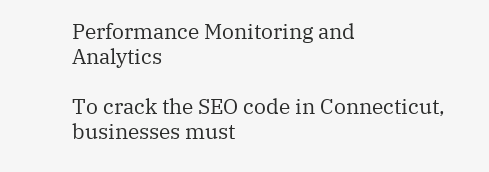Performance Monitoring and Analytics

To crack the SEO code in Connecticut, businesses must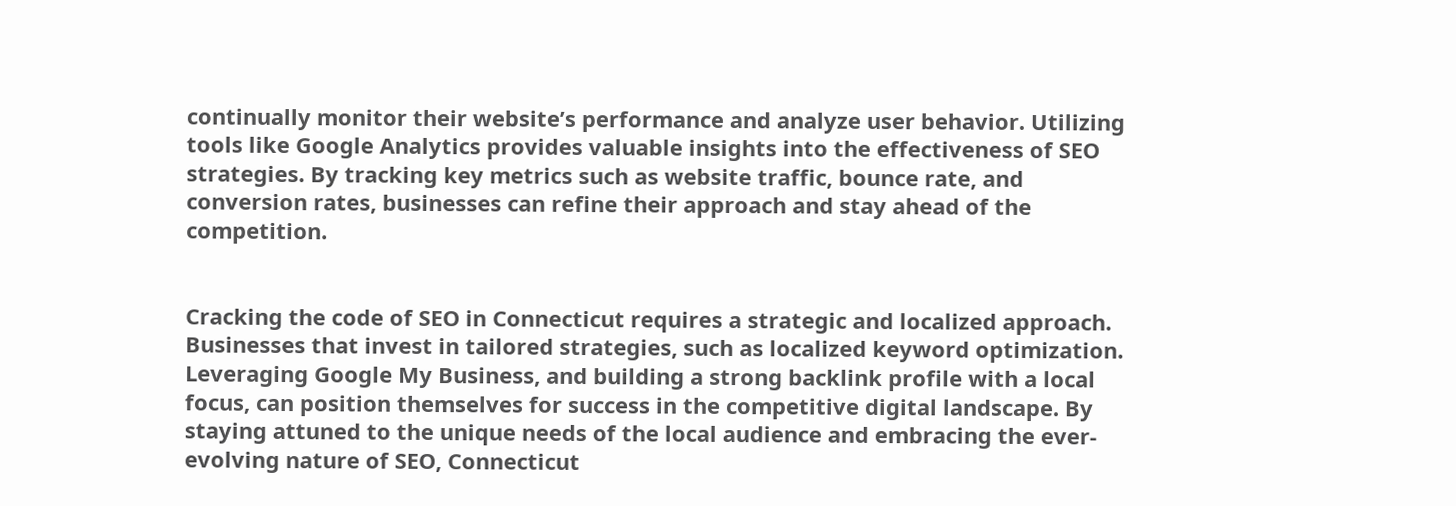continually monitor their website’s performance and analyze user behavior. Utilizing tools like Google Analytics provides valuable insights into the effectiveness of SEO strategies. By tracking key metrics such as website traffic, bounce rate, and conversion rates, businesses can refine their approach and stay ahead of the competition.


Cracking the code of SEO in Connecticut requires a strategic and localized approach. Businesses that invest in tailored strategies, such as localized keyword optimization. Leveraging Google My Business, and building a strong backlink profile with a local focus, can position themselves for success in the competitive digital landscape. By staying attuned to the unique needs of the local audience and embracing the ever-evolving nature of SEO, Connecticut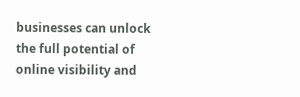businesses can unlock the full potential of online visibility and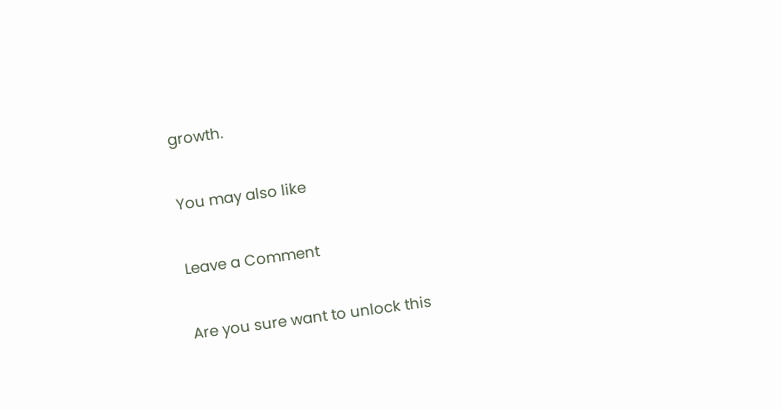growth.

You may also like

Leave a Comment

Are you sure want to unlock this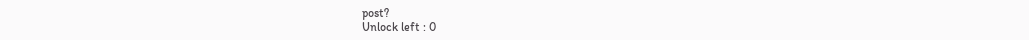post?
Unlock left : 0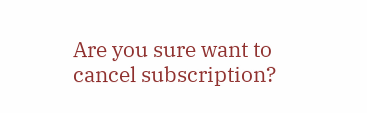Are you sure want to cancel subscription?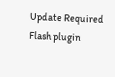Update Required Flash plugin